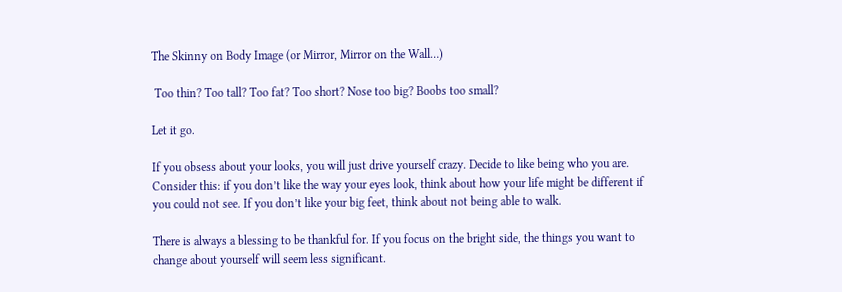The Skinny on Body Image (or Mirror, Mirror on the Wall…)

 Too thin? Too tall? Too fat? Too short? Nose too big? Boobs too small?

Let it go.

If you obsess about your looks, you will just drive yourself crazy. Decide to like being who you are. Consider this: if you don’t like the way your eyes look, think about how your life might be different if you could not see. If you don’t like your big feet, think about not being able to walk.

There is always a blessing to be thankful for. If you focus on the bright side, the things you want to change about yourself will seem less significant.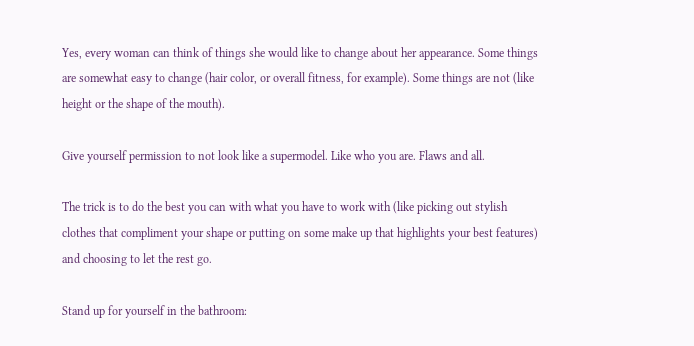Yes, every woman can think of things she would like to change about her appearance. Some things are somewhat easy to change (hair color, or overall fitness, for example). Some things are not (like height or the shape of the mouth).

Give yourself permission to not look like a supermodel. Like who you are. Flaws and all.

The trick is to do the best you can with what you have to work with (like picking out stylish clothes that compliment your shape or putting on some make up that highlights your best features) and choosing to let the rest go.

Stand up for yourself in the bathroom: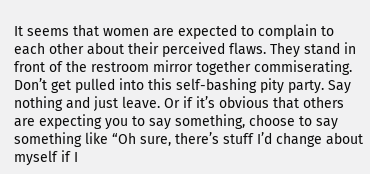It seems that women are expected to complain to each other about their perceived flaws. They stand in front of the restroom mirror together commiserating. Don’t get pulled into this self-bashing pity party. Say nothing and just leave. Or if it’s obvious that others are expecting you to say something, choose to say something like “Oh sure, there’s stuff I’d change about myself if I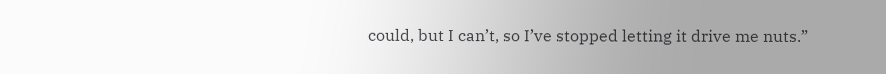could, but I can’t, so I’ve stopped letting it drive me nuts.”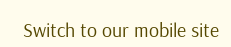Switch to our mobile site